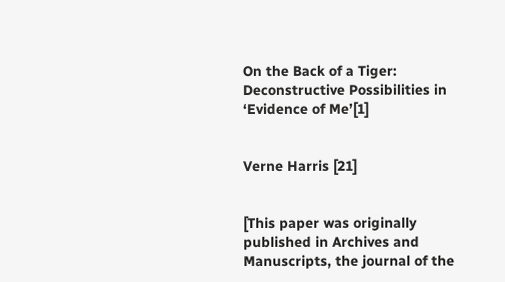On the Back of a Tiger: Deconstructive Possibilities in ‘Evidence of Me’[1]


Verne Harris [21]


[This paper was originally published in Archives and Manuscripts, the journal of the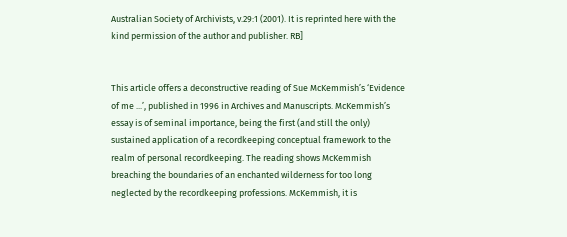Australian Society of Archivists, v.29:1 (2001). It is reprinted here with the kind permission of the author and publisher. RB]


This article offers a deconstructive reading of Sue McKemmish’s ‘Evidence of me ...’, published in 1996 in Archives and Manuscripts. McKemmish’s essay is of seminal importance, being the first (and still the only) sustained application of a recordkeeping conceptual framework to the realm of personal recordkeeping. The reading shows McKemmish breaching the boundaries of an enchanted wilderness for too long neglected by the recordkeeping professions. McKemmish, it is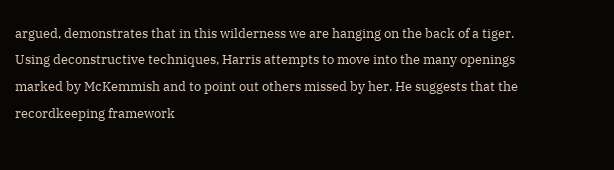argued, demonstrates that in this wilderness we are hanging on the back of a tiger. Using deconstructive techniques, Harris attempts to move into the many openings marked by McKemmish and to point out others missed by her. He suggests that the recordkeeping framework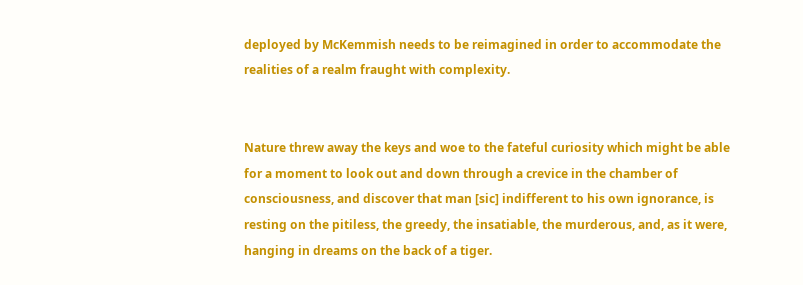deployed by McKemmish needs to be reimagined in order to accommodate the realities of a realm fraught with complexity.


Nature threw away the keys and woe to the fateful curiosity which might be able for a moment to look out and down through a crevice in the chamber of consciousness, and discover that man [sic] indifferent to his own ignorance, is resting on the pitiless, the greedy, the insatiable, the murderous, and, as it were, hanging in dreams on the back of a tiger.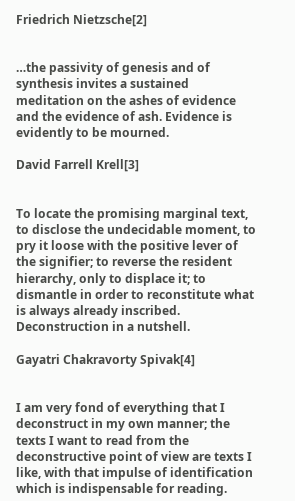Friedrich Nietzsche[2]


…the passivity of genesis and of synthesis invites a sustained meditation on the ashes of evidence and the evidence of ash. Evidence is evidently to be mourned.

David Farrell Krell[3]


To locate the promising marginal text, to disclose the undecidable moment, to pry it loose with the positive lever of the signifier; to reverse the resident hierarchy, only to displace it; to dismantle in order to reconstitute what is always already inscribed. Deconstruction in a nutshell.

Gayatri Chakravorty Spivak[4]


I am very fond of everything that I deconstruct in my own manner; the texts I want to read from the deconstructive point of view are texts I like, with that impulse of identification which is indispensable for reading.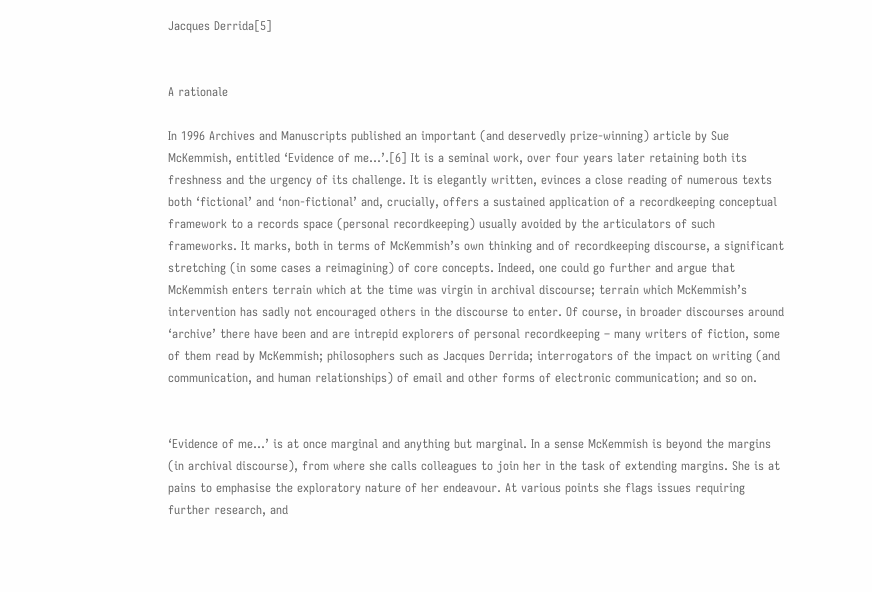Jacques Derrida[5]


A rationale

In 1996 Archives and Manuscripts published an important (and deservedly prize-winning) article by Sue McKemmish, entitled ‘Evidence of me…’.[6] It is a seminal work, over four years later retaining both its freshness and the urgency of its challenge. It is elegantly written, evinces a close reading of numerous texts both ‘fictional’ and ‘non-fictional’ and, crucially, offers a sustained application of a recordkeeping conceptual framework to a records space (personal recordkeeping) usually avoided by the articulators of such frameworks. It marks, both in terms of McKemmish’s own thinking and of recordkeeping discourse, a significant stretching (in some cases a reimagining) of core concepts. Indeed, one could go further and argue that McKemmish enters terrain which at the time was virgin in archival discourse; terrain which McKemmish’s intervention has sadly not encouraged others in the discourse to enter. Of course, in broader discourses around ‘archive’ there have been and are intrepid explorers of personal recordkeeping – many writers of fiction, some of them read by McKemmish; philosophers such as Jacques Derrida; interrogators of the impact on writing (and communication, and human relationships) of email and other forms of electronic communication; and so on.


‘Evidence of me…’ is at once marginal and anything but marginal. In a sense McKemmish is beyond the margins (in archival discourse), from where she calls colleagues to join her in the task of extending margins. She is at pains to emphasise the exploratory nature of her endeavour. At various points she flags issues requiring further research, and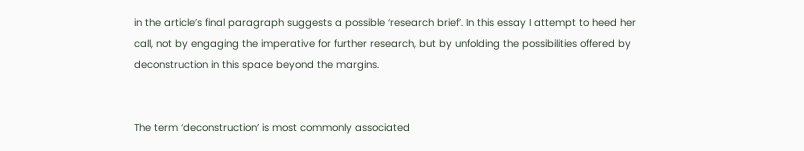in the article’s final paragraph suggests a possible ‘research brief’. In this essay I attempt to heed her call, not by engaging the imperative for further research, but by unfolding the possibilities offered by deconstruction in this space beyond the margins.


The term ‘deconstruction’ is most commonly associated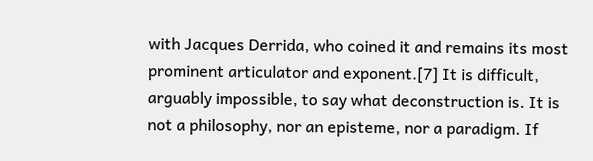with Jacques Derrida, who coined it and remains its most prominent articulator and exponent.[7] It is difficult, arguably impossible, to say what deconstruction is. It is not a philosophy, nor an episteme, nor a paradigm. If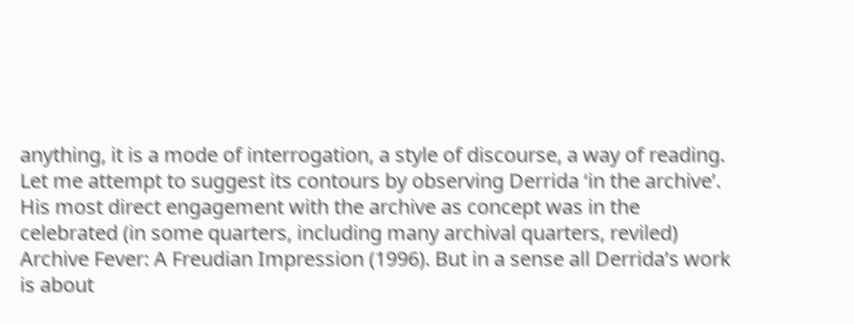anything, it is a mode of interrogation, a style of discourse, a way of reading. Let me attempt to suggest its contours by observing Derrida ‘in the archive’. His most direct engagement with the archive as concept was in the celebrated (in some quarters, including many archival quarters, reviled) Archive Fever: A Freudian Impression (1996). But in a sense all Derrida’s work is about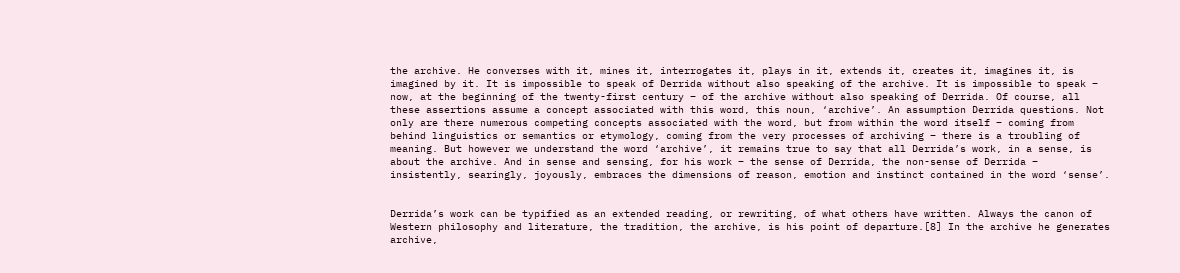the archive. He converses with it, mines it, interrogates it, plays in it, extends it, creates it, imagines it, is imagined by it. It is impossible to speak of Derrida without also speaking of the archive. It is impossible to speak – now, at the beginning of the twenty-first century – of the archive without also speaking of Derrida. Of course, all these assertions assume a concept associated with this word, this noun, ‘archive’. An assumption Derrida questions. Not only are there numerous competing concepts associated with the word, but from within the word itself – coming from behind linguistics or semantics or etymology, coming from the very processes of archiving – there is a troubling of meaning. But however we understand the word ‘archive’, it remains true to say that all Derrida’s work, in a sense, is about the archive. And in sense and sensing, for his work – the sense of Derrida, the non-sense of Derrida – insistently, searingly, joyously, embraces the dimensions of reason, emotion and instinct contained in the word ‘sense’.


Derrida’s work can be typified as an extended reading, or rewriting, of what others have written. Always the canon of Western philosophy and literature, the tradition, the archive, is his point of departure.[8] In the archive he generates archive,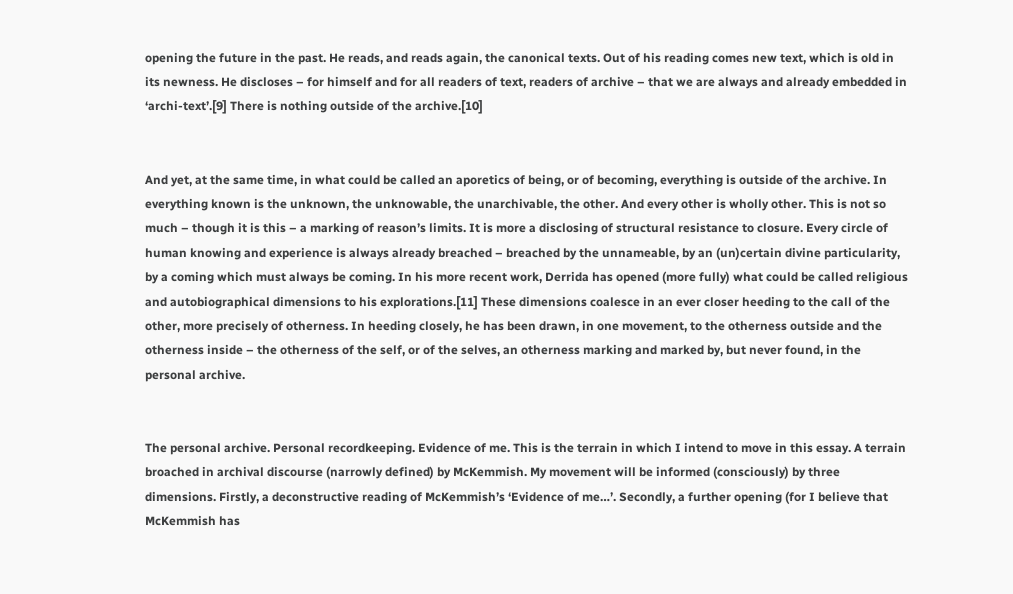opening the future in the past. He reads, and reads again, the canonical texts. Out of his reading comes new text, which is old in its newness. He discloses – for himself and for all readers of text, readers of archive – that we are always and already embedded in ‘archi-text’.[9] There is nothing outside of the archive.[10]


And yet, at the same time, in what could be called an aporetics of being, or of becoming, everything is outside of the archive. In everything known is the unknown, the unknowable, the unarchivable, the other. And every other is wholly other. This is not so much – though it is this – a marking of reason’s limits. It is more a disclosing of structural resistance to closure. Every circle of human knowing and experience is always already breached – breached by the unnameable, by an (un)certain divine particularity, by a coming which must always be coming. In his more recent work, Derrida has opened (more fully) what could be called religious and autobiographical dimensions to his explorations.[11] These dimensions coalesce in an ever closer heeding to the call of the other, more precisely of otherness. In heeding closely, he has been drawn, in one movement, to the otherness outside and the otherness inside – the otherness of the self, or of the selves, an otherness marking and marked by, but never found, in the personal archive.


The personal archive. Personal recordkeeping. Evidence of me. This is the terrain in which I intend to move in this essay. A terrain broached in archival discourse (narrowly defined) by McKemmish. My movement will be informed (consciously) by three dimensions. Firstly, a deconstructive reading of McKemmish’s ‘Evidence of me…’. Secondly, a further opening (for I believe that McKemmish has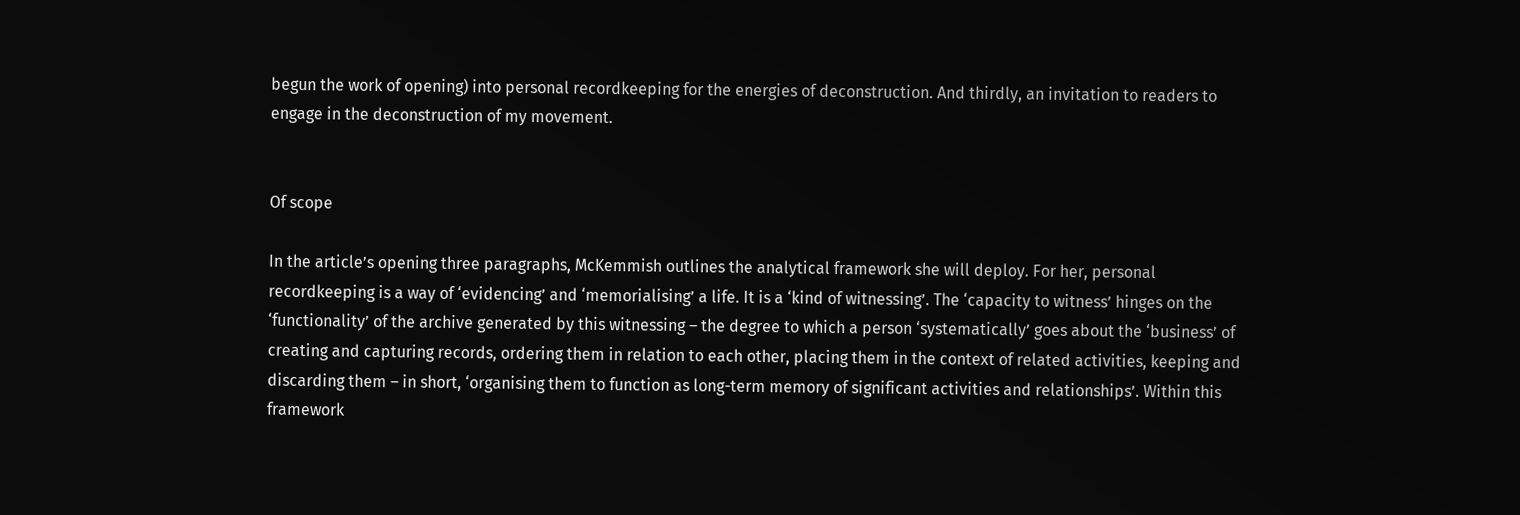begun the work of opening) into personal recordkeeping for the energies of deconstruction. And thirdly, an invitation to readers to engage in the deconstruction of my movement.


Of scope

In the article’s opening three paragraphs, McKemmish outlines the analytical framework she will deploy. For her, personal recordkeeping is a way of ‘evidencing’ and ‘memorialising’ a life. It is a ‘kind of witnessing’. The ‘capacity to witness’ hinges on the ‘functionality’ of the archive generated by this witnessing – the degree to which a person ‘systematically’ goes about the ‘business’ of creating and capturing records, ordering them in relation to each other, placing them in the context of related activities, keeping and discarding them – in short, ‘organising them to function as long-term memory of significant activities and relationships’. Within this framework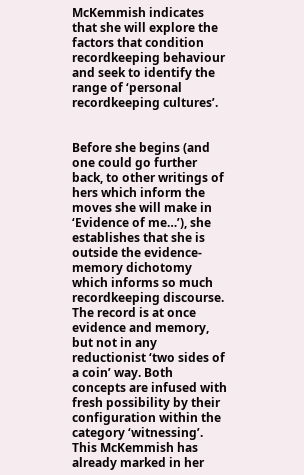McKemmish indicates that she will explore the factors that condition recordkeeping behaviour and seek to identify the range of ‘personal recordkeeping cultures’.


Before she begins (and one could go further back, to other writings of hers which inform the moves she will make in ‘Evidence of me…’), she establishes that she is outside the evidence-memory dichotomy which informs so much recordkeeping discourse. The record is at once evidence and memory, but not in any reductionist ‘two sides of a coin’ way. Both concepts are infused with fresh possibility by their configuration within the category ‘witnessing’. This McKemmish has already marked in her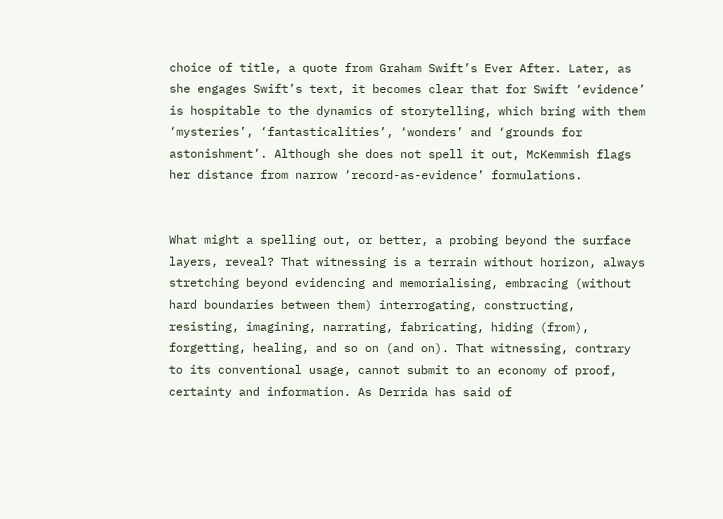choice of title, a quote from Graham Swift’s Ever After. Later, as she engages Swift’s text, it becomes clear that for Swift ‘evidence’ is hospitable to the dynamics of storytelling, which bring with them ‘mysteries’, ‘fantasticalities’, ‘wonders’ and ‘grounds for astonishment’. Although she does not spell it out, McKemmish flags her distance from narrow ‘record-as-evidence’ formulations.


What might a spelling out, or better, a probing beyond the surface layers, reveal? That witnessing is a terrain without horizon, always stretching beyond evidencing and memorialising, embracing (without hard boundaries between them) interrogating, constructing, resisting, imagining, narrating, fabricating, hiding (from), forgetting, healing, and so on (and on). That witnessing, contrary to its conventional usage, cannot submit to an economy of proof, certainty and information. As Derrida has said of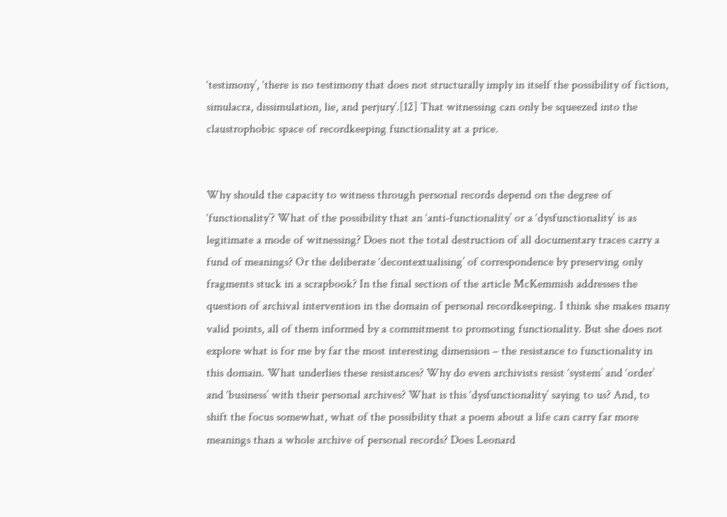‘testimony’, ‘there is no testimony that does not structurally imply in itself the possibility of fiction, simulacra, dissimulation, lie, and perjury’.[12] That witnessing can only be squeezed into the claustrophobic space of recordkeeping functionality at a price.


Why should the capacity to witness through personal records depend on the degree of ‘functionality’? What of the possibility that an ‘anti-functionality’ or a ‘dysfunctionality’ is as legitimate a mode of witnessing? Does not the total destruction of all documentary traces carry a fund of meanings? Or the deliberate ‘decontextualising’ of correspondence by preserving only fragments stuck in a scrapbook? In the final section of the article McKemmish addresses the question of archival intervention in the domain of personal recordkeeping. I think she makes many valid points, all of them informed by a commitment to promoting functionality. But she does not explore what is for me by far the most interesting dimension – the resistance to functionality in this domain. What underlies these resistances? Why do even archivists resist ‘system’ and ‘order’ and ‘business’ with their personal archives? What is this ‘dysfunctionality’ saying to us? And, to shift the focus somewhat, what of the possibility that a poem about a life can carry far more meanings than a whole archive of personal records? Does Leonard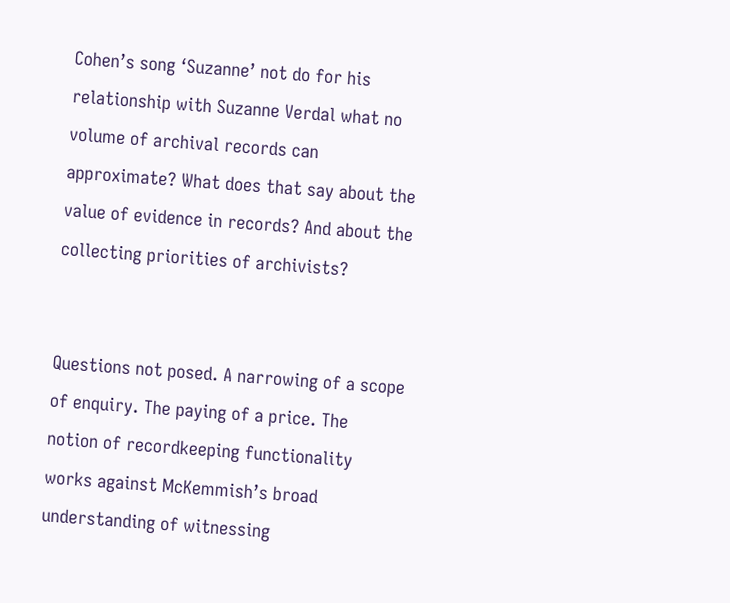Cohen’s song ‘Suzanne’ not do for his relationship with Suzanne Verdal what no volume of archival records can approximate? What does that say about the value of evidence in records? And about the collecting priorities of archivists?


Questions not posed. A narrowing of a scope of enquiry. The paying of a price. The notion of recordkeeping functionality works against McKemmish’s broad understanding of witnessing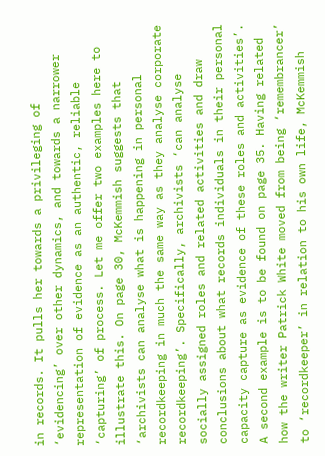in records. It pulls her towards a privileging of ‘evidencing’ over other dynamics, and towards a narrower representation of evidence as an authentic, reliable ‘capturing’ of process. Let me offer two examples here to illustrate this. On page 30, McKemmish suggests that ‘archivists can analyse what is happening in personal recordkeeping in much the same way as they analyse corporate recordkeeping’. Specifically, archivists ‘can analyse socially assigned roles and related activities and draw conclusions about what records individuals in their personal capacity capture as evidence of these roles and activities’. A second example is to be found on page 35. Having related how the writer Patrick White moved from being ‘remembrancer’ to ‘recordkeeper’ in relation to his own life, McKemmish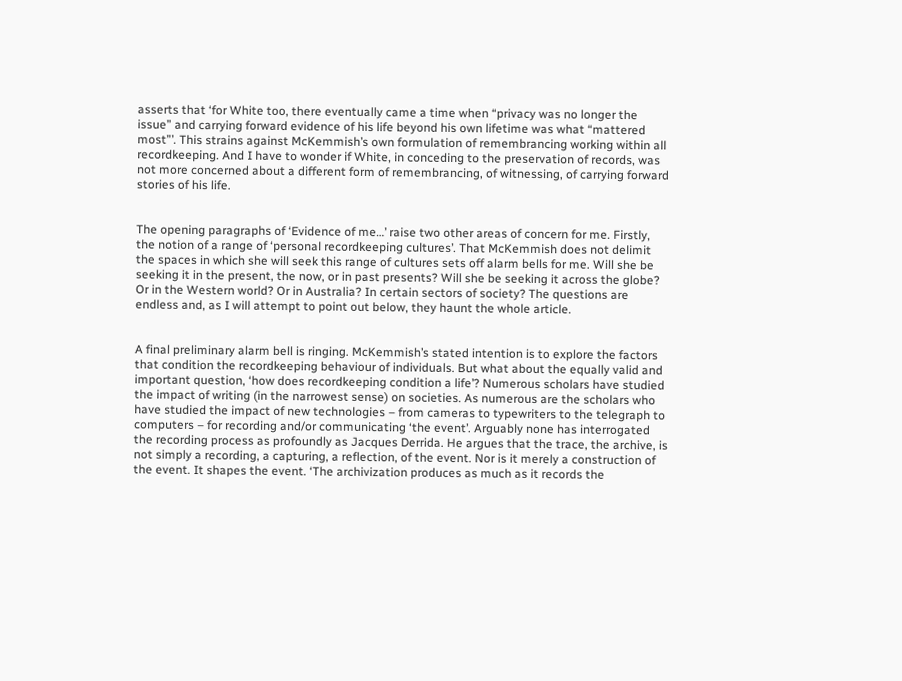asserts that ‘for White too, there eventually came a time when “privacy was no longer the issue” and carrying forward evidence of his life beyond his own lifetime was what “mattered most”’. This strains against McKemmish’s own formulation of remembrancing working within all recordkeeping. And I have to wonder if White, in conceding to the preservation of records, was not more concerned about a different form of remembrancing, of witnessing, of carrying forward stories of his life.


The opening paragraphs of ‘Evidence of me…’ raise two other areas of concern for me. Firstly, the notion of a range of ‘personal recordkeeping cultures’. That McKemmish does not delimit the spaces in which she will seek this range of cultures sets off alarm bells for me. Will she be seeking it in the present, the now, or in past presents? Will she be seeking it across the globe? Or in the Western world? Or in Australia? In certain sectors of society? The questions are endless and, as I will attempt to point out below, they haunt the whole article.


A final preliminary alarm bell is ringing. McKemmish’s stated intention is to explore the factors that condition the recordkeeping behaviour of individuals. But what about the equally valid and important question, ‘how does recordkeeping condition a life’? Numerous scholars have studied the impact of writing (in the narrowest sense) on societies. As numerous are the scholars who have studied the impact of new technologies – from cameras to typewriters to the telegraph to computers – for recording and/or communicating ‘the event’. Arguably none has interrogated the recording process as profoundly as Jacques Derrida. He argues that the trace, the archive, is not simply a recording, a capturing, a reflection, of the event. Nor is it merely a construction of the event. It shapes the event. ‘The archivization produces as much as it records the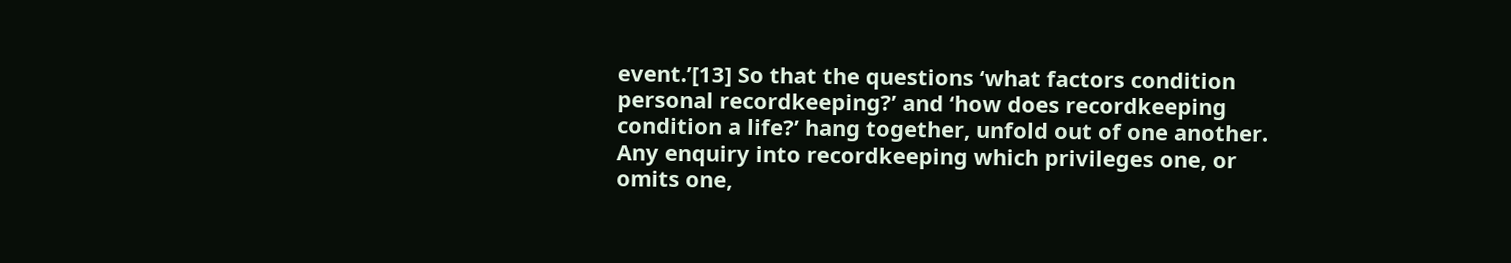event.’[13] So that the questions ‘what factors condition personal recordkeeping?’ and ‘how does recordkeeping condition a life?’ hang together, unfold out of one another. Any enquiry into recordkeeping which privileges one, or omits one,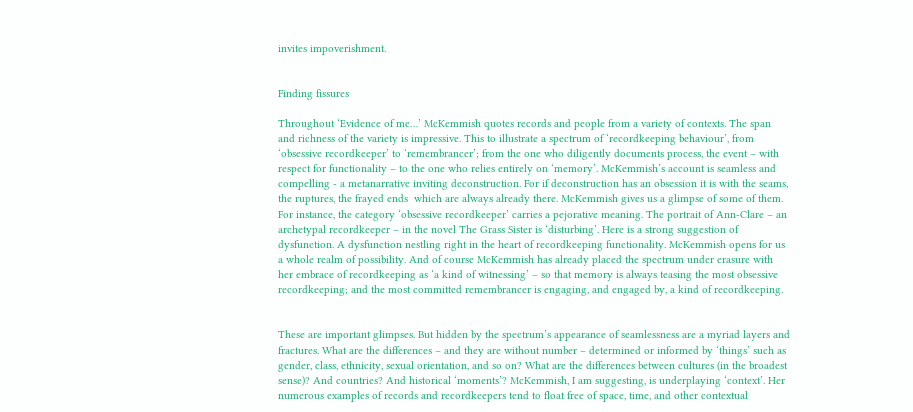invites impoverishment.


Finding fissures

Throughout ‘Evidence of me…’ McKemmish quotes records and people from a variety of contexts. The span and richness of the variety is impressive. This to illustrate a spectrum of ‘recordkeeping behaviour’, from ‘obsessive recordkeeper’ to ‘remembrancer’; from the one who diligently documents process, the event – with respect for functionality – to the one who relies entirely on ‘memory’. McKemmish’s account is seamless and compelling - a metanarrative inviting deconstruction. For if deconstruction has an obsession it is with the seams, the ruptures, the frayed ends  which are always already there. McKemmish gives us a glimpse of some of them. For instance, the category ‘obsessive recordkeeper’ carries a pejorative meaning. The portrait of Ann-Clare – an archetypal recordkeeper – in the novel The Grass Sister is ‘disturbing’. Here is a strong suggestion of dysfunction. A dysfunction nestling right in the heart of recordkeeping functionality. McKemmish opens for us a whole realm of possibility. And of course McKemmish has already placed the spectrum under erasure with her embrace of recordkeeping as ‘a kind of witnessing’ – so that memory is always teasing the most obsessive recordkeeping; and the most committed remembrancer is engaging, and engaged by, a kind of recordkeeping.


These are important glimpses. But hidden by the spectrum’s appearance of seamlessness are a myriad layers and fractures. What are the differences – and they are without number – determined or informed by ‘things’ such as gender, class, ethnicity, sexual orientation, and so on? What are the differences between cultures (in the broadest sense)? And countries? And historical ‘moments’? McKemmish, I am suggesting, is underplaying ‘context’. Her numerous examples of records and recordkeepers tend to float free of space, time, and other contextual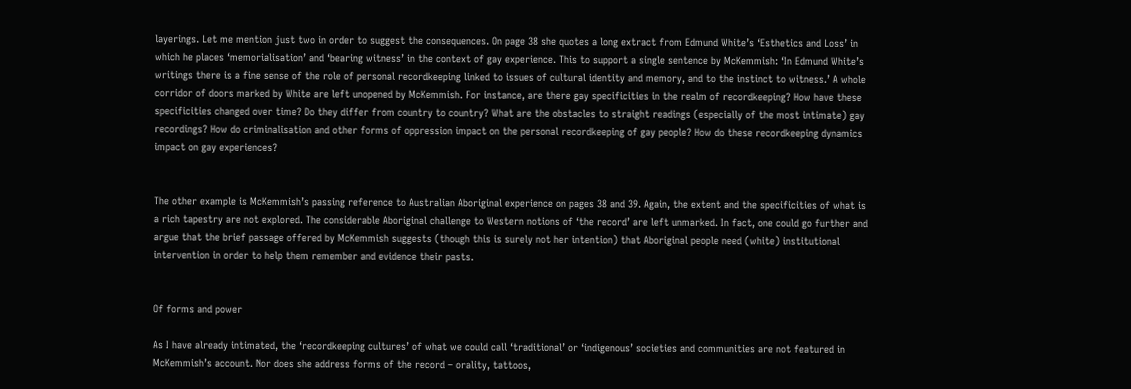layerings. Let me mention just two in order to suggest the consequences. On page 38 she quotes a long extract from Edmund White’s ‘Esthetics and Loss’ in which he places ‘memorialisation’ and ‘bearing witness’ in the context of gay experience. This to support a single sentence by McKemmish: ‘In Edmund White’s writings there is a fine sense of the role of personal recordkeeping linked to issues of cultural identity and memory, and to the instinct to witness.’ A whole corridor of doors marked by White are left unopened by McKemmish. For instance, are there gay specificities in the realm of recordkeeping? How have these specificities changed over time? Do they differ from country to country? What are the obstacles to straight readings (especially of the most intimate) gay recordings? How do criminalisation and other forms of oppression impact on the personal recordkeeping of gay people? How do these recordkeeping dynamics impact on gay experiences?


The other example is McKemmish’s passing reference to Australian Aboriginal experience on pages 38 and 39. Again, the extent and the specificities of what is a rich tapestry are not explored. The considerable Aboriginal challenge to Western notions of ‘the record’ are left unmarked. In fact, one could go further and argue that the brief passage offered by McKemmish suggests (though this is surely not her intention) that Aboriginal people need (white) institutional intervention in order to help them remember and evidence their pasts.


Of forms and power

As I have already intimated, the ‘recordkeeping cultures’ of what we could call ‘traditional’ or ‘indigenous’ societies and communities are not featured in McKemmish’s account. Nor does she address forms of the record – orality, tattoos,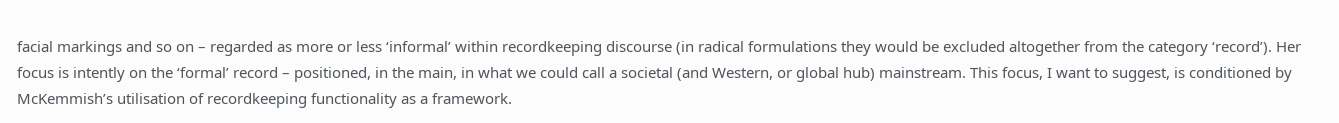facial markings and so on – regarded as more or less ‘informal’ within recordkeeping discourse (in radical formulations they would be excluded altogether from the category ‘record’). Her focus is intently on the ‘formal’ record – positioned, in the main, in what we could call a societal (and Western, or global hub) mainstream. This focus, I want to suggest, is conditioned by McKemmish’s utilisation of recordkeeping functionality as a framework.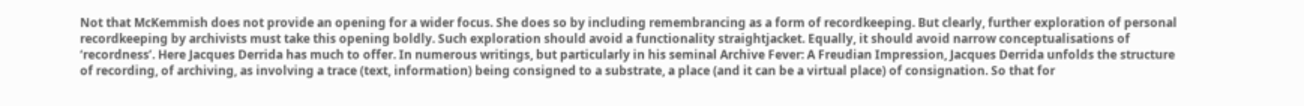Not that McKemmish does not provide an opening for a wider focus. She does so by including remembrancing as a form of recordkeeping. But clearly, further exploration of personal recordkeeping by archivists must take this opening boldly. Such exploration should avoid a functionality straightjacket. Equally, it should avoid narrow conceptualisations of ‘recordness’. Here Jacques Derrida has much to offer. In numerous writings, but particularly in his seminal Archive Fever: A Freudian Impression, Jacques Derrida unfolds the structure of recording, of archiving, as involving a trace (text, information) being consigned to a substrate, a place (and it can be a virtual place) of consignation. So that for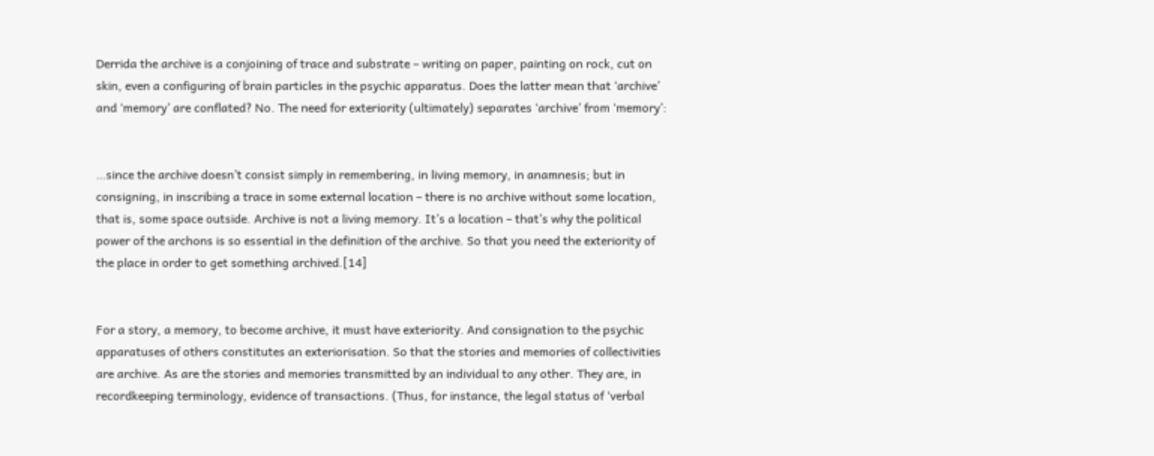Derrida the archive is a conjoining of trace and substrate – writing on paper, painting on rock, cut on skin, even a configuring of brain particles in the psychic apparatus. Does the latter mean that ‘archive’ and ‘memory’ are conflated? No. The need for exteriority (ultimately) separates ‘archive’ from ‘memory’:


…since the archive doesn’t consist simply in remembering, in living memory, in anamnesis; but in consigning, in inscribing a trace in some external location – there is no archive without some location, that is, some space outside. Archive is not a living memory. It’s a location – that’s why the political power of the archons is so essential in the definition of the archive. So that you need the exteriority of the place in order to get something archived.[14]


For a story, a memory, to become archive, it must have exteriority. And consignation to the psychic apparatuses of others constitutes an exteriorisation. So that the stories and memories of collectivities are archive. As are the stories and memories transmitted by an individual to any other. They are, in recordkeeping terminology, evidence of transactions. (Thus, for instance, the legal status of ‘verbal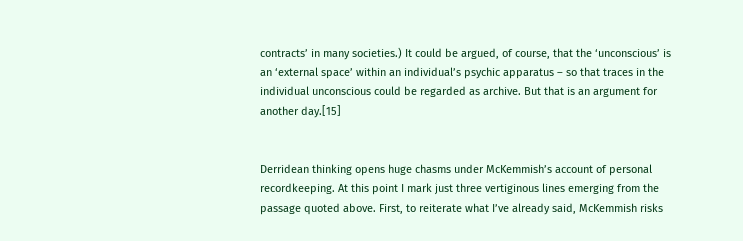contracts’ in many societies.) It could be argued, of course, that the ‘unconscious’ is an ‘external space’ within an individual’s psychic apparatus – so that traces in the individual unconscious could be regarded as archive. But that is an argument for another day.[15]


Derridean thinking opens huge chasms under McKemmish’s account of personal recordkeeping. At this point I mark just three vertiginous lines emerging from the passage quoted above. First, to reiterate what I’ve already said, McKemmish risks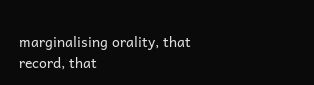marginalising orality, that record, that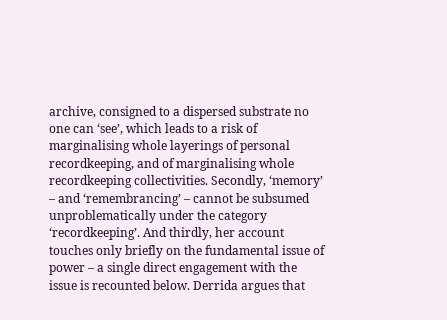archive, consigned to a dispersed substrate no one can ‘see’, which leads to a risk of marginalising whole layerings of personal recordkeeping, and of marginalising whole recordkeeping collectivities. Secondly, ‘memory’ – and ‘remembrancing’ – cannot be subsumed unproblematically under the category ‘recordkeeping’. And thirdly, her account touches only briefly on the fundamental issue of power – a single direct engagement with the issue is recounted below. Derrida argues that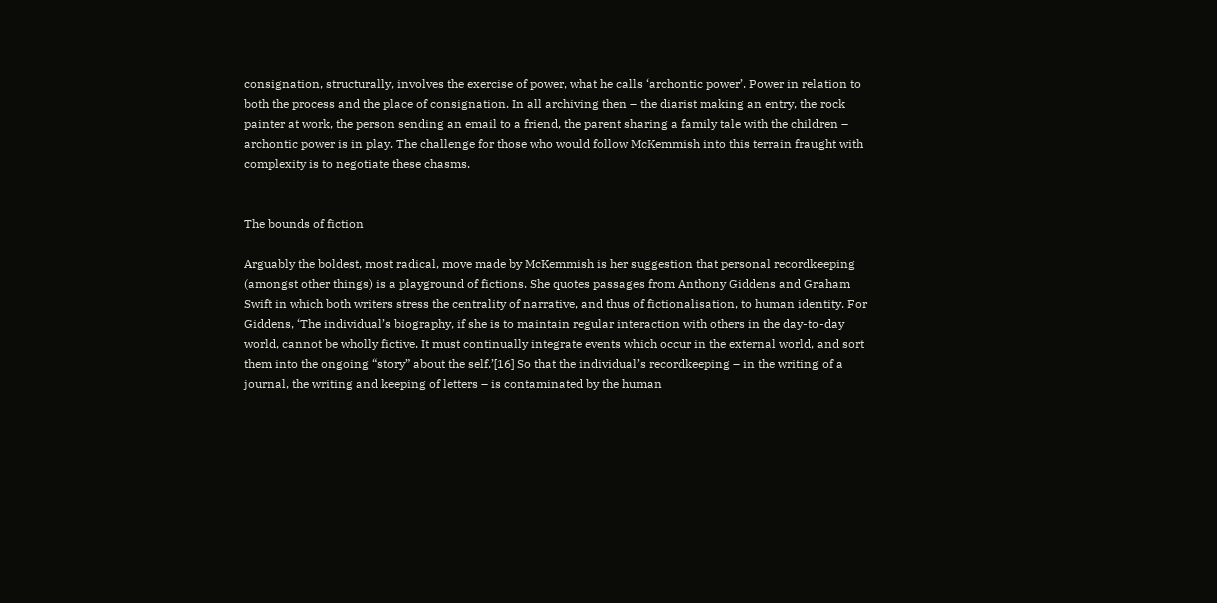consignation, structurally, involves the exercise of power, what he calls ‘archontic power’. Power in relation to both the process and the place of consignation. In all archiving then – the diarist making an entry, the rock painter at work, the person sending an email to a friend, the parent sharing a family tale with the children – archontic power is in play. The challenge for those who would follow McKemmish into this terrain fraught with complexity is to negotiate these chasms.


The bounds of fiction

Arguably the boldest, most radical, move made by McKemmish is her suggestion that personal recordkeeping (amongst other things) is a playground of fictions. She quotes passages from Anthony Giddens and Graham Swift in which both writers stress the centrality of narrative, and thus of fictionalisation, to human identity. For Giddens, ‘The individual’s biography, if she is to maintain regular interaction with others in the day-to-day world, cannot be wholly fictive. It must continually integrate events which occur in the external world, and sort them into the ongoing “story” about the self.’[16] So that the individual’s recordkeeping – in the writing of a journal, the writing and keeping of letters – is contaminated by the human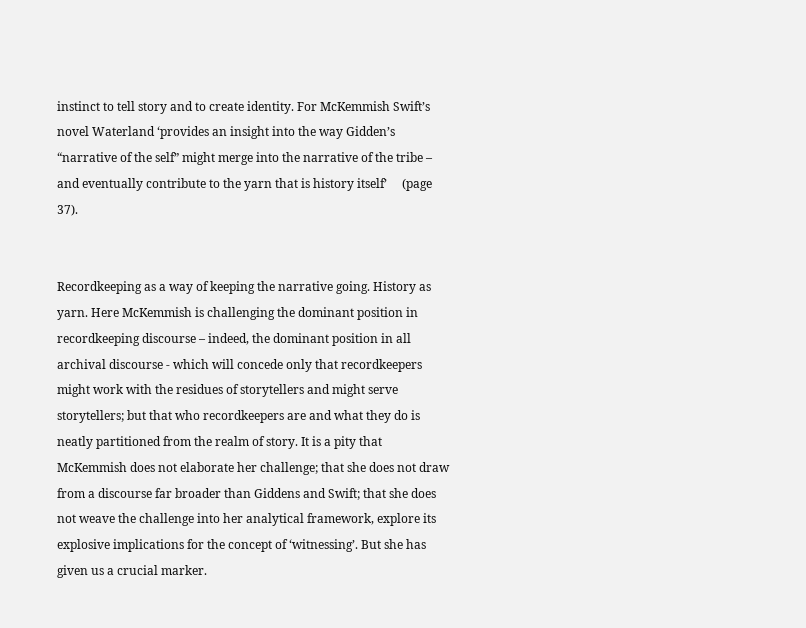instinct to tell story and to create identity. For McKemmish Swift’s novel Waterland ‘provides an insight into the way Gidden’s “narrative of the self” might merge into the narrative of the tribe – and eventually contribute to the yarn that is history itself’     (page 37).


Recordkeeping as a way of keeping the narrative going. History as yarn. Here McKemmish is challenging the dominant position in recordkeeping discourse – indeed, the dominant position in all archival discourse - which will concede only that recordkeepers might work with the residues of storytellers and might serve storytellers; but that who recordkeepers are and what they do is neatly partitioned from the realm of story. It is a pity that McKemmish does not elaborate her challenge; that she does not draw from a discourse far broader than Giddens and Swift; that she does not weave the challenge into her analytical framework, explore its explosive implications for the concept of ‘witnessing’. But she has given us a crucial marker.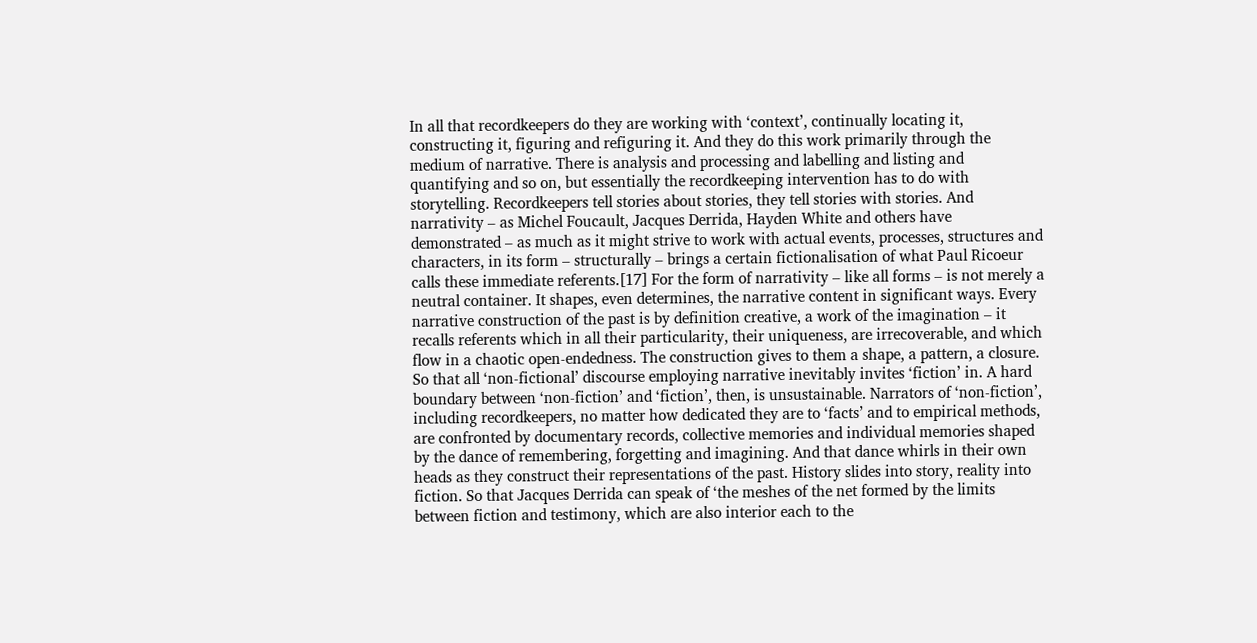In all that recordkeepers do they are working with ‘context’, continually locating it, constructing it, figuring and refiguring it. And they do this work primarily through the medium of narrative. There is analysis and processing and labelling and listing and quantifying and so on, but essentially the recordkeeping intervention has to do with storytelling. Recordkeepers tell stories about stories, they tell stories with stories. And narrativity – as Michel Foucault, Jacques Derrida, Hayden White and others have demonstrated – as much as it might strive to work with actual events, processes, structures and characters, in its form – structurally – brings a certain fictionalisation of what Paul Ricoeur calls these immediate referents.[17] For the form of narrativity – like all forms – is not merely a neutral container. It shapes, even determines, the narrative content in significant ways. Every narrative construction of the past is by definition creative, a work of the imagination – it recalls referents which in all their particularity, their uniqueness, are irrecoverable, and which flow in a chaotic open-endedness. The construction gives to them a shape, a pattern, a closure. So that all ‘non-fictional’ discourse employing narrative inevitably invites ‘fiction’ in. A hard boundary between ‘non-fiction’ and ‘fiction’, then, is unsustainable. Narrators of ‘non-fiction’, including recordkeepers, no matter how dedicated they are to ‘facts’ and to empirical methods, are confronted by documentary records, collective memories and individual memories shaped by the dance of remembering, forgetting and imagining. And that dance whirls in their own heads as they construct their representations of the past. History slides into story, reality into fiction. So that Jacques Derrida can speak of ‘the meshes of the net formed by the limits between fiction and testimony, which are also interior each to the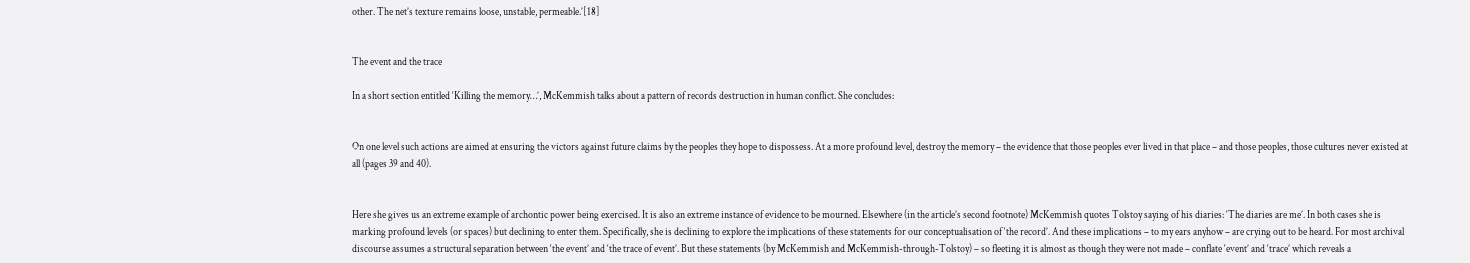other. The net’s texture remains loose, unstable, permeable.’[18]


The event and the trace

In a short section entitled ‘Killing the memory…’, McKemmish talks about a pattern of records destruction in human conflict. She concludes:


On one level such actions are aimed at ensuring the victors against future claims by the peoples they hope to dispossess. At a more profound level, destroy the memory – the evidence that those peoples ever lived in that place – and those peoples, those cultures never existed at all (pages 39 and 40).


Here she gives us an extreme example of archontic power being exercised. It is also an extreme instance of evidence to be mourned. Elsewhere (in the article’s second footnote) McKemmish quotes Tolstoy saying of his diaries: ‘The diaries are me’. In both cases she is marking profound levels (or spaces) but declining to enter them. Specifically, she is declining to explore the implications of these statements for our conceptualisation of ‘the record’. And these implications – to my ears anyhow – are crying out to be heard. For most archival discourse assumes a structural separation between ‘the event’ and ‘the trace of event’. But these statements (by McKemmish and McKemmish-through-Tolstoy) – so fleeting it is almost as though they were not made – conflate ‘event’ and ‘trace’ which reveals a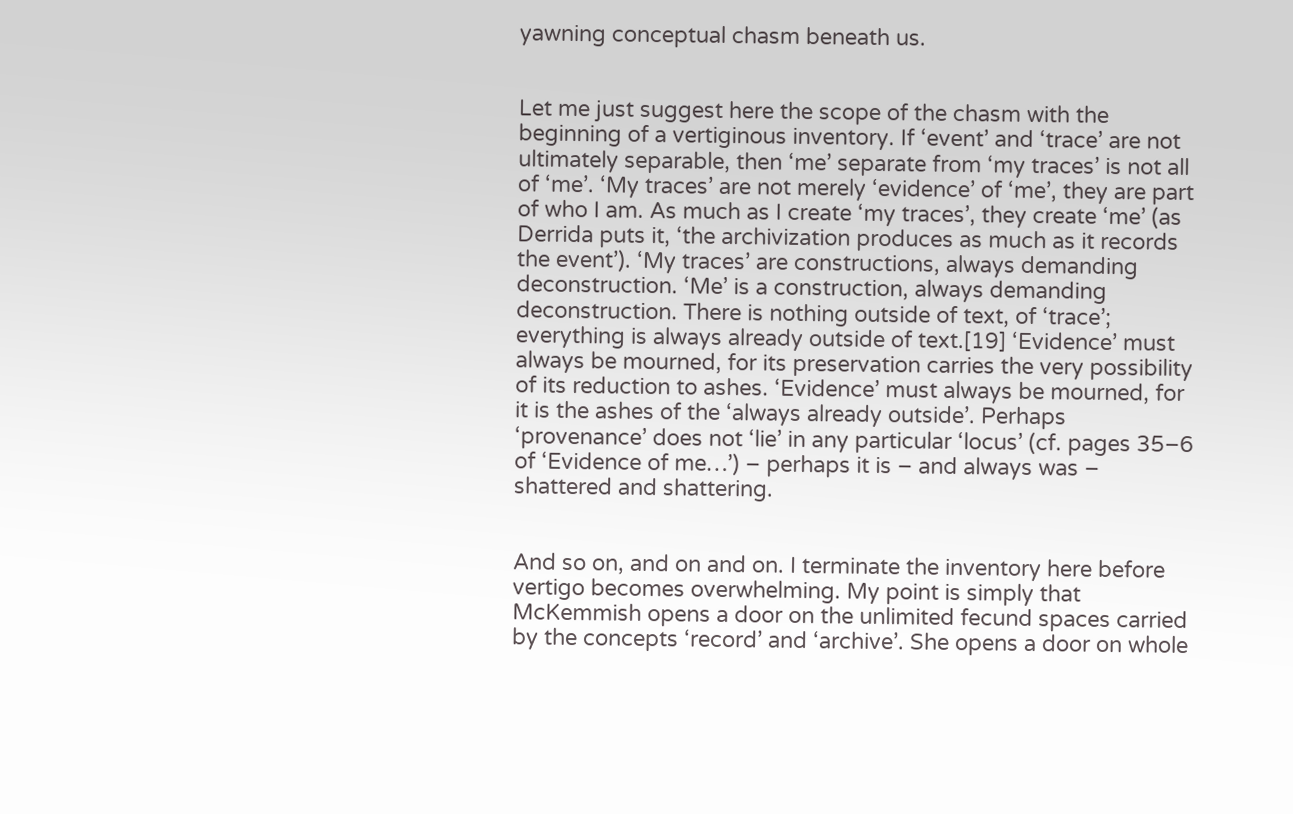yawning conceptual chasm beneath us.


Let me just suggest here the scope of the chasm with the beginning of a vertiginous inventory. If ‘event’ and ‘trace’ are not ultimately separable, then ‘me’ separate from ‘my traces’ is not all of ‘me’. ‘My traces’ are not merely ‘evidence’ of ‘me’, they are part of who I am. As much as I create ‘my traces’, they create ‘me’ (as Derrida puts it, ‘the archivization produces as much as it records the event’). ‘My traces’ are constructions, always demanding deconstruction. ‘Me’ is a construction, always demanding deconstruction. There is nothing outside of text, of ‘trace’; everything is always already outside of text.[19] ‘Evidence’ must always be mourned, for its preservation carries the very possibility of its reduction to ashes. ‘Evidence’ must always be mourned, for it is the ashes of the ‘always already outside’. Perhaps ‘provenance’ does not ‘lie’ in any particular ‘locus’ (cf. pages 35–6 of ‘Evidence of me…’) – perhaps it is – and always was – shattered and shattering.


And so on, and on and on. I terminate the inventory here before vertigo becomes overwhelming. My point is simply that McKemmish opens a door on the unlimited fecund spaces carried by the concepts ‘record’ and ‘archive’. She opens a door on whole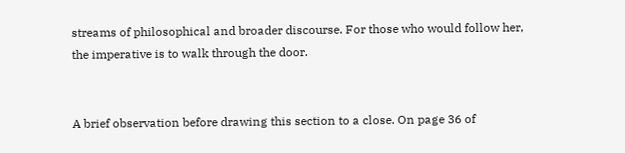streams of philosophical and broader discourse. For those who would follow her, the imperative is to walk through the door.


A brief observation before drawing this section to a close. On page 36 of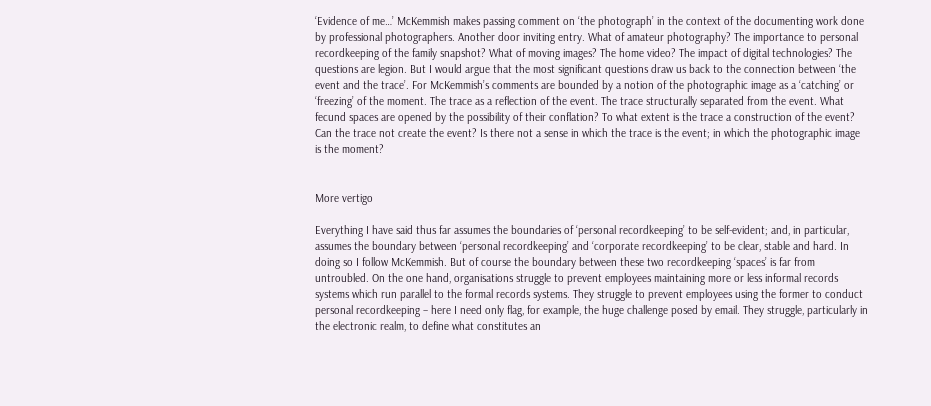‘Evidence of me…’ McKemmish makes passing comment on ‘the photograph’ in the context of the documenting work done by professional photographers. Another door inviting entry. What of amateur photography? The importance to personal recordkeeping of the family snapshot? What of moving images? The home video? The impact of digital technologies? The questions are legion. But I would argue that the most significant questions draw us back to the connection between ‘the event and the trace’. For McKemmish’s comments are bounded by a notion of the photographic image as a ‘catching’ or ‘freezing’ of the moment. The trace as a reflection of the event. The trace structurally separated from the event. What fecund spaces are opened by the possibility of their conflation? To what extent is the trace a construction of the event? Can the trace not create the event? Is there not a sense in which the trace is the event; in which the photographic image is the moment?


More vertigo

Everything I have said thus far assumes the boundaries of ‘personal recordkeeping’ to be self-evident; and, in particular, assumes the boundary between ‘personal recordkeeping’ and ‘corporate recordkeeping’ to be clear, stable and hard. In doing so I follow McKemmish. But of course the boundary between these two recordkeeping ‘spaces’ is far from untroubled. On the one hand, organisations struggle to prevent employees maintaining more or less informal records systems which run parallel to the formal records systems. They struggle to prevent employees using the former to conduct personal recordkeeping – here I need only flag, for example, the huge challenge posed by email. They struggle, particularly in the electronic realm, to define what constitutes an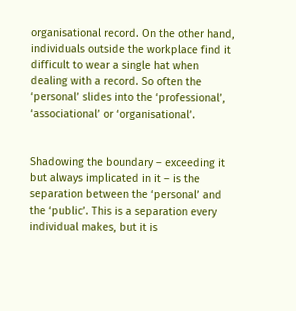organisational record. On the other hand, individuals outside the workplace find it difficult to wear a single hat when dealing with a record. So often the ‘personal’ slides into the ‘professional’, ‘associational’ or ‘organisational’.


Shadowing the boundary – exceeding it but always implicated in it – is the separation between the ‘personal’ and the ‘public’. This is a separation every individual makes, but it is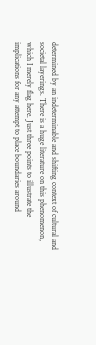determined by an indeterminable and shifting context of cultural and societal layerings. There is a huge literature on this phenomenon, which I merely flag here. Just three points to illustrate the implications for any attempt to place boundaries around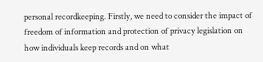personal recordkeeping. Firstly, we need to consider the impact of freedom of information and protection of privacy legislation on how individuals keep records and on what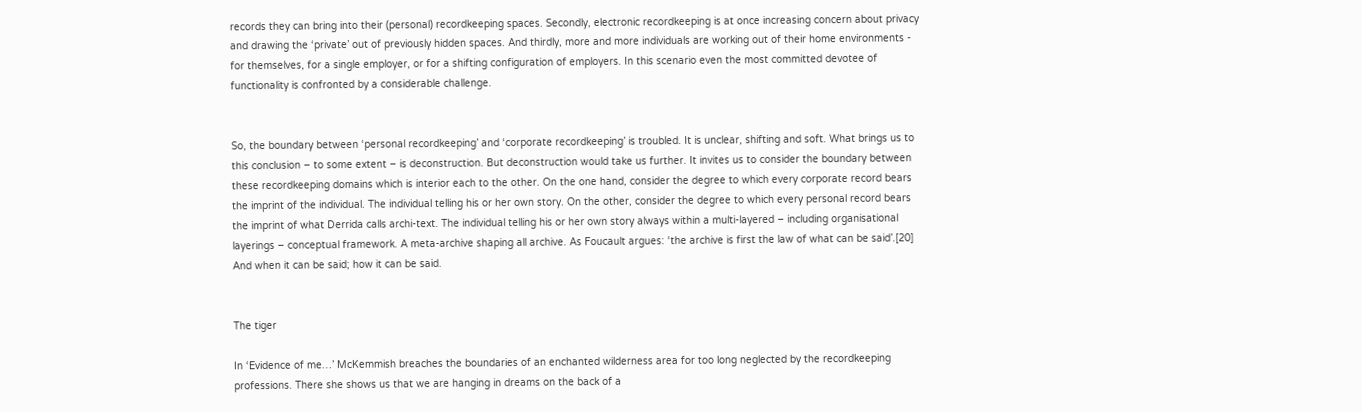records they can bring into their (personal) recordkeeping spaces. Secondly, electronic recordkeeping is at once increasing concern about privacy and drawing the ‘private’ out of previously hidden spaces. And thirdly, more and more individuals are working out of their home environments - for themselves, for a single employer, or for a shifting configuration of employers. In this scenario even the most committed devotee of functionality is confronted by a considerable challenge.


So, the boundary between ‘personal recordkeeping’ and ‘corporate recordkeeping’ is troubled. It is unclear, shifting and soft. What brings us to this conclusion – to some extent – is deconstruction. But deconstruction would take us further. It invites us to consider the boundary between these recordkeeping domains which is interior each to the other. On the one hand, consider the degree to which every corporate record bears the imprint of the individual. The individual telling his or her own story. On the other, consider the degree to which every personal record bears the imprint of what Derrida calls archi-text. The individual telling his or her own story always within a multi-layered – including organisational layerings – conceptual framework. A meta-archive shaping all archive. As Foucault argues: ‘the archive is first the law of what can be said’.[20] And when it can be said; how it can be said.


The tiger

In ‘Evidence of me…’ McKemmish breaches the boundaries of an enchanted wilderness area for too long neglected by the recordkeeping professions. There she shows us that we are hanging in dreams on the back of a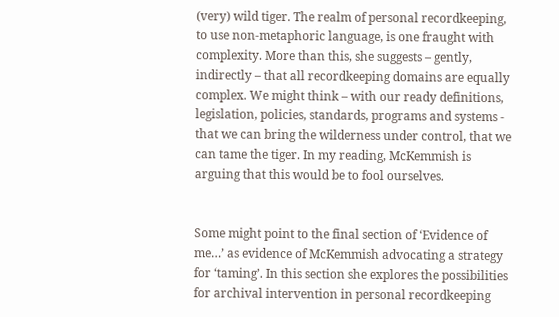(very) wild tiger. The realm of personal recordkeeping, to use non-metaphoric language, is one fraught with complexity. More than this, she suggests – gently, indirectly – that all recordkeeping domains are equally complex. We might think – with our ready definitions, legislation, policies, standards, programs and systems - that we can bring the wilderness under control, that we can tame the tiger. In my reading, McKemmish is arguing that this would be to fool ourselves.


Some might point to the final section of ‘Evidence of me…’ as evidence of McKemmish advocating a strategy for ‘taming’. In this section she explores the possibilities for archival intervention in personal recordkeeping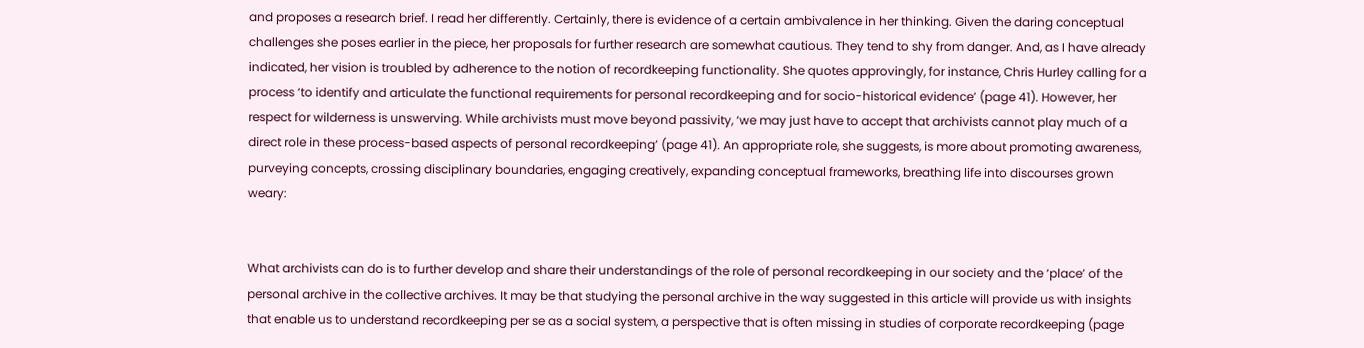and proposes a research brief. I read her differently. Certainly, there is evidence of a certain ambivalence in her thinking. Given the daring conceptual challenges she poses earlier in the piece, her proposals for further research are somewhat cautious. They tend to shy from danger. And, as I have already indicated, her vision is troubled by adherence to the notion of recordkeeping functionality. She quotes approvingly, for instance, Chris Hurley calling for a process ‘to identify and articulate the functional requirements for personal recordkeeping and for socio-historical evidence’ (page 41). However, her respect for wilderness is unswerving. While archivists must move beyond passivity, ‘we may just have to accept that archivists cannot play much of a direct role in these process-based aspects of personal recordkeeping’ (page 41). An appropriate role, she suggests, is more about promoting awareness, purveying concepts, crossing disciplinary boundaries, engaging creatively, expanding conceptual frameworks, breathing life into discourses grown weary:


What archivists can do is to further develop and share their understandings of the role of personal recordkeeping in our society and the ‘place’ of the personal archive in the collective archives. It may be that studying the personal archive in the way suggested in this article will provide us with insights that enable us to understand recordkeeping per se as a social system, a perspective that is often missing in studies of corporate recordkeeping (page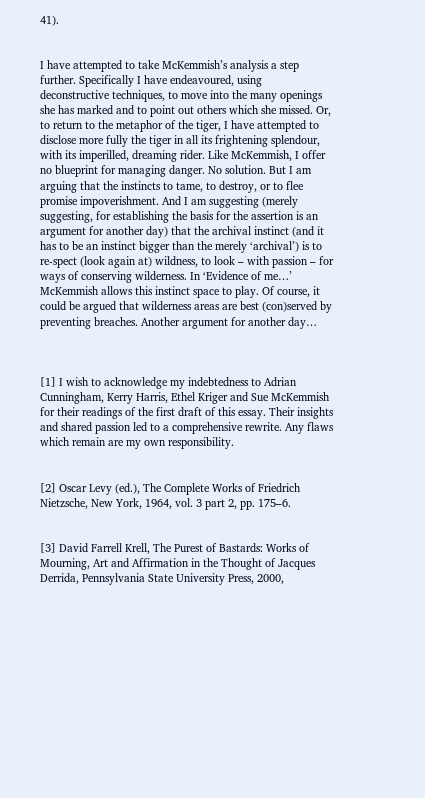41).


I have attempted to take McKemmish’s analysis a step further. Specifically I have endeavoured, using deconstructive techniques, to move into the many openings she has marked and to point out others which she missed. Or, to return to the metaphor of the tiger, I have attempted to disclose more fully the tiger in all its frightening splendour, with its imperilled, dreaming rider. Like McKemmish, I offer no blueprint for managing danger. No solution. But I am arguing that the instincts to tame, to destroy, or to flee promise impoverishment. And I am suggesting (merely suggesting, for establishing the basis for the assertion is an argument for another day) that the archival instinct (and it has to be an instinct bigger than the merely ‘archival’) is to re-spect (look again at) wildness, to look – with passion – for ways of conserving wilderness. In ‘Evidence of me…’ McKemmish allows this instinct space to play. Of course, it could be argued that wilderness areas are best (con)served by preventing breaches. Another argument for another day…



[1] I wish to acknowledge my indebtedness to Adrian Cunningham, Kerry Harris, Ethel Kriger and Sue McKemmish for their readings of the first draft of this essay. Their insights and shared passion led to a comprehensive rewrite. Any flaws which remain are my own responsibility.


[2] Oscar Levy (ed.), The Complete Works of Friedrich Nietzsche, New York, 1964, vol. 3 part 2, pp. 175–6.


[3] David Farrell Krell, The Purest of Bastards: Works of Mourning, Art and Affirmation in the Thought of Jacques Derrida, Pennsylvania State University Press, 2000,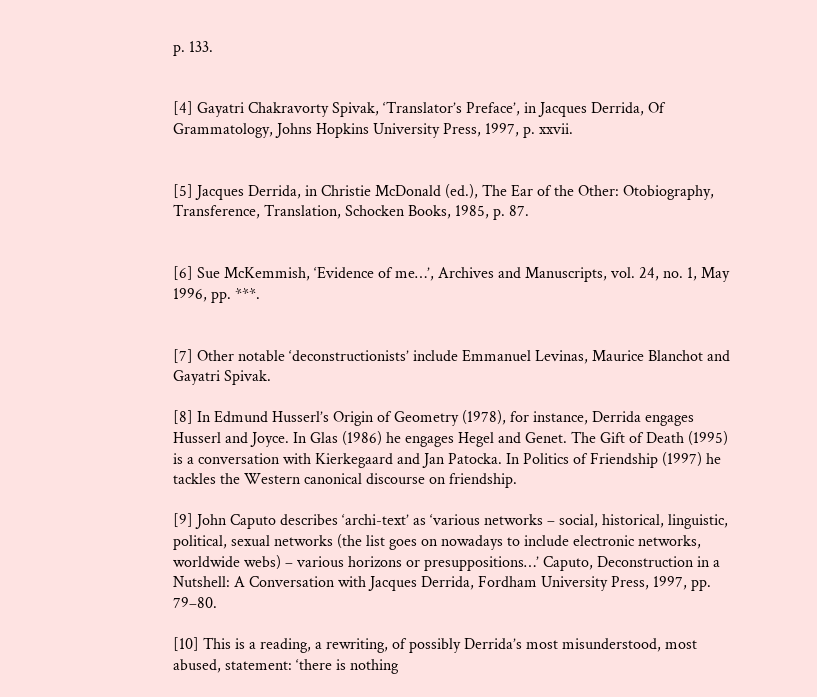p. 133.


[4] Gayatri Chakravorty Spivak, ‘Translator’s Preface’, in Jacques Derrida, Of Grammatology, Johns Hopkins University Press, 1997, p. xxvii.


[5] Jacques Derrida, in Christie McDonald (ed.), The Ear of the Other: Otobiography, Transference, Translation, Schocken Books, 1985, p. 87.


[6] Sue McKemmish, ‘Evidence of me…’, Archives and Manuscripts, vol. 24, no. 1, May 1996, pp. ***.


[7] Other notable ‘deconstructionists’ include Emmanuel Levinas, Maurice Blanchot and Gayatri Spivak.

[8] In Edmund Husserl’s Origin of Geometry (1978), for instance, Derrida engages Husserl and Joyce. In Glas (1986) he engages Hegel and Genet. The Gift of Death (1995) is a conversation with Kierkegaard and Jan Patocka. In Politics of Friendship (1997) he tackles the Western canonical discourse on friendship.

[9] John Caputo describes ‘archi-text’ as ‘various networks – social, historical, linguistic, political, sexual networks (the list goes on nowadays to include electronic networks, worldwide webs) – various horizons or presuppositions…’ Caputo, Deconstruction in a Nutshell: A Conversation with Jacques Derrida, Fordham University Press, 1997, pp. 79–80.

[10] This is a reading, a rewriting, of possibly Derrida’s most misunderstood, most abused, statement: ‘there is nothing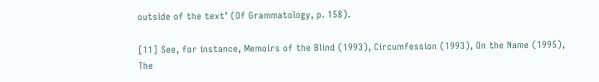outside of the text’ (Of Grammatology, p. 158).

[11] See, for instance, Memoirs of the Blind (1993), Circumfession (1993), On the Name (1995), The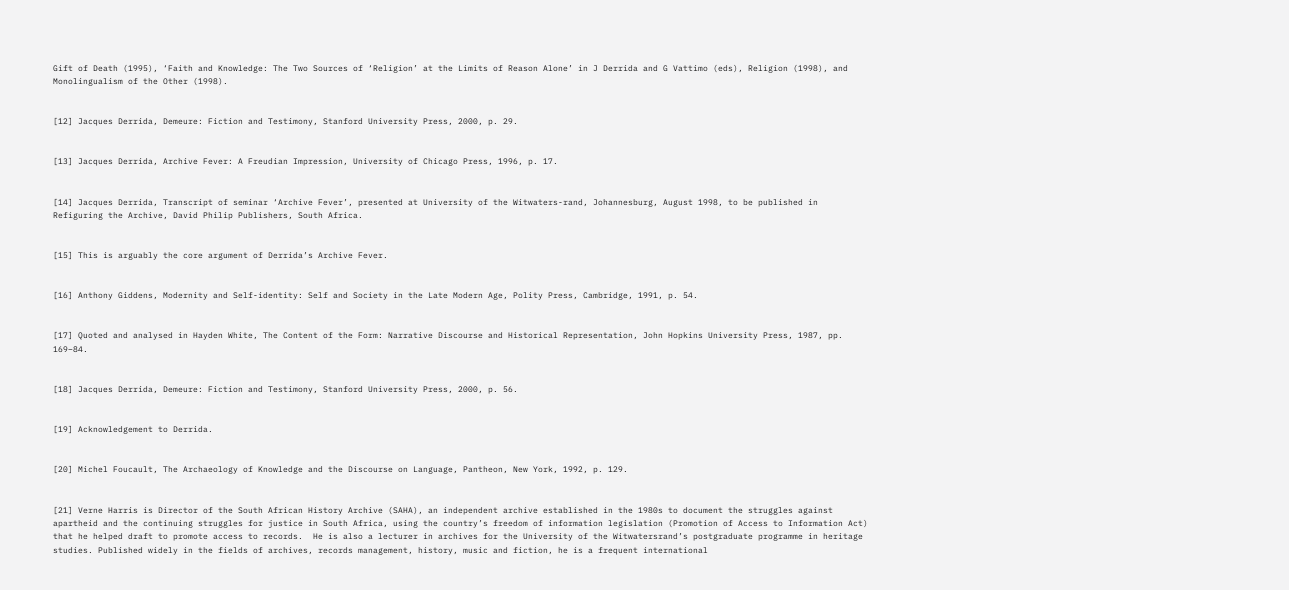Gift of Death (1995), ‘Faith and Knowledge: The Two Sources of ‘Religion’ at the Limits of Reason Alone’ in J Derrida and G Vattimo (eds), Religion (1998), and Monolingualism of the Other (1998).


[12] Jacques Derrida, Demeure: Fiction and Testimony, Stanford University Press, 2000, p. 29.


[13] Jacques Derrida, Archive Fever: A Freudian Impression, University of Chicago Press, 1996, p. 17.


[14] Jacques Derrida, Transcript of seminar ‘Archive Fever’, presented at University of the Witwaters-rand, Johannesburg, August 1998, to be published in Refiguring the Archive, David Philip Publishers, South Africa.


[15] This is arguably the core argument of Derrida’s Archive Fever.


[16] Anthony Giddens, Modernity and Self-identity: Self and Society in the Late Modern Age, Polity Press, Cambridge, 1991, p. 54.


[17] Quoted and analysed in Hayden White, The Content of the Form: Narrative Discourse and Historical Representation, John Hopkins University Press, 1987, pp. 169–84.


[18] Jacques Derrida, Demeure: Fiction and Testimony, Stanford University Press, 2000, p. 56.


[19] Acknowledgement to Derrida.


[20] Michel Foucault, The Archaeology of Knowledge and the Discourse on Language, Pantheon, New York, 1992, p. 129.


[21] Verne Harris is Director of the South African History Archive (SAHA), an independent archive established in the 1980s to document the struggles against apartheid and the continuing struggles for justice in South Africa, using the country’s freedom of information legislation (Promotion of Access to Information Act) that he helped draft to promote access to records.  He is also a lecturer in archives for the University of the Witwatersrand’s postgraduate programme in heritage studies. Published widely in the fields of archives, records management, history, music and fiction, he is a frequent international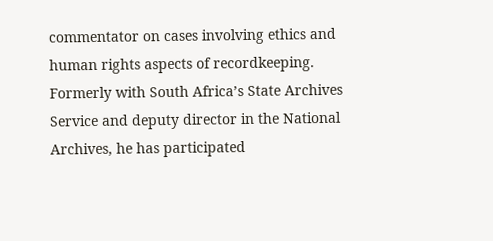commentator on cases involving ethics and human rights aspects of recordkeeping. Formerly with South Africa’s State Archives Service and deputy director in the National Archives, he has participated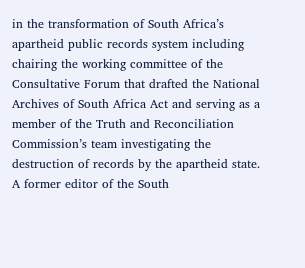in the transformation of South Africa’s apartheid public records system including chairing the working committee of the Consultative Forum that drafted the National Archives of South Africa Act and serving as a member of the Truth and Reconciliation Commission’s team investigating the destruction of records by the apartheid state. A former editor of the South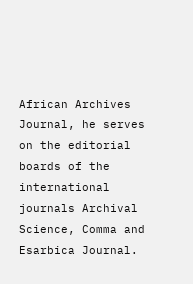African Archives Journal, he serves on the editorial boards of the international journals Archival Science, Comma and Esarbica Journal.